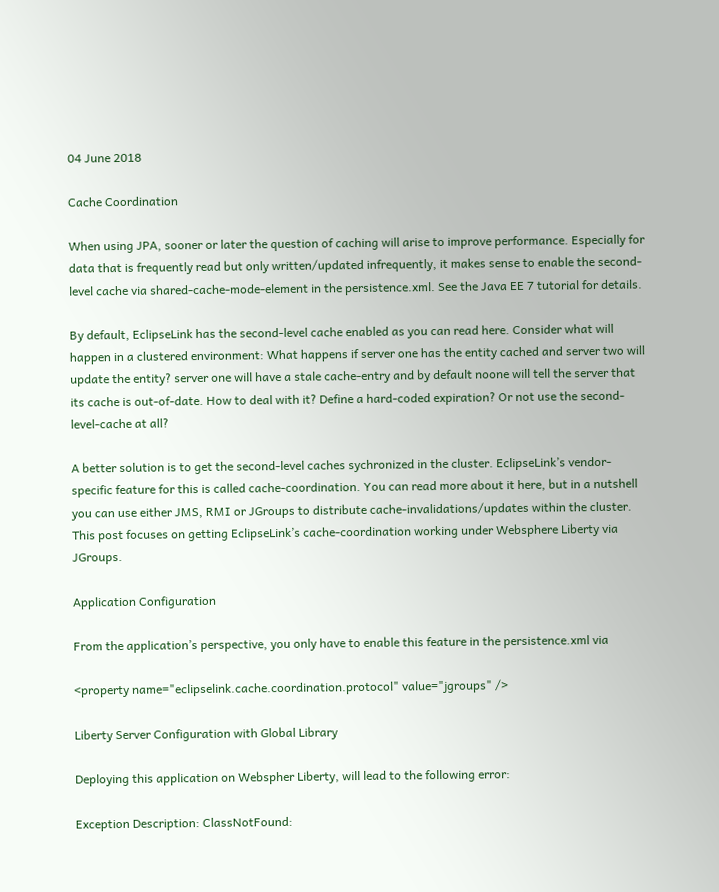04 June 2018

Cache Coordination

When using JPA, sooner or later the question of caching will arise to improve performance. Especially for data that is frequently read but only written/updated infrequently, it makes sense to enable the second-level cache via shared-cache-mode-element in the persistence.xml. See the Java EE 7 tutorial for details.

By default, EclipseLink has the second-level cache enabled as you can read here. Consider what will happen in a clustered environment: What happens if server one has the entity cached and server two will update the entity? server one will have a stale cache-entry and by default noone will tell the server that its cache is out-of-date. How to deal with it? Define a hard-coded expiration? Or not use the second-level-cache at all?

A better solution is to get the second-level caches sychronized in the cluster. EclipseLink’s vendor-specific feature for this is called cache-coordination. You can read more about it here, but in a nutshell you can use either JMS, RMI or JGroups to distribute cache-invalidations/updates within the cluster. This post focuses on getting EclipseLink’s cache-coordination working under Websphere Liberty via JGroups.

Application Configuration

From the application’s perspective, you only have to enable this feature in the persistence.xml via

<property name="eclipselink.cache.coordination.protocol" value="jgroups" />

Liberty Server Configuration with Global Library

Deploying this application on Webspher Liberty, will lead to the following error:

Exception Description: ClassNotFound: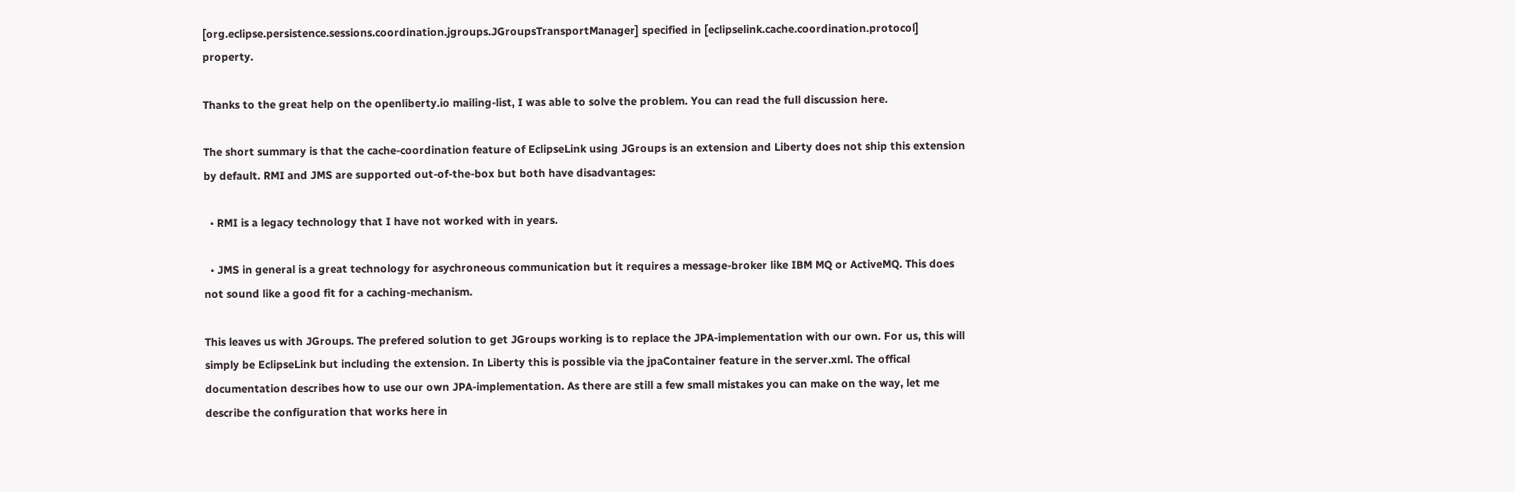[org.eclipse.persistence.sessions.coordination.jgroups.JGroupsTransportManager] specified in [eclipselink.cache.coordination.protocol] property.

Thanks to the great help on the openliberty.io mailing-list, I was able to solve the problem. You can read the full discussion here.

The short summary is that the cache-coordination feature of EclipseLink using JGroups is an extension and Liberty does not ship this extension by default. RMI and JMS are supported out-of-the-box but both have disadvantages:

  • RMI is a legacy technology that I have not worked with in years.

  • JMS in general is a great technology for asychroneous communication but it requires a message-broker like IBM MQ or ActiveMQ. This does not sound like a good fit for a caching-mechanism.

This leaves us with JGroups. The prefered solution to get JGroups working is to replace the JPA-implementation with our own. For us, this will simply be EclipseLink but including the extension. In Liberty this is possible via the jpaContainer feature in the server.xml. The offical documentation describes how to use our own JPA-implementation. As there are still a few small mistakes you can make on the way, let me describe the configuration that works here in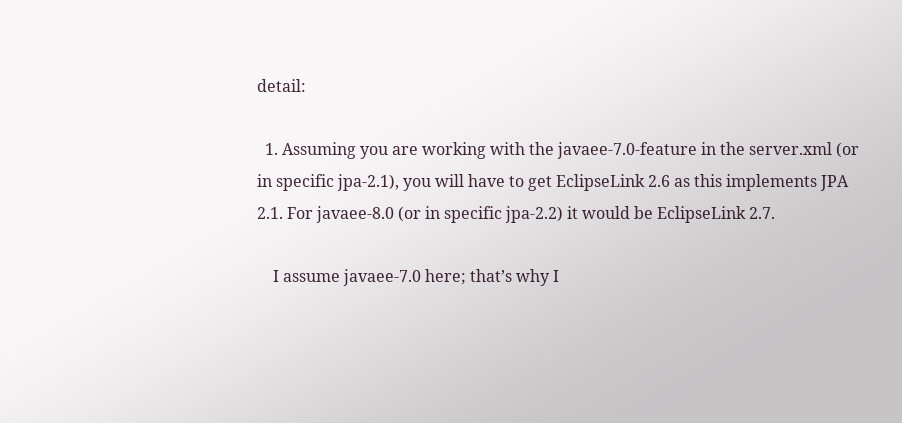detail:

  1. Assuming you are working with the javaee-7.0-feature in the server.xml (or in specific jpa-2.1), you will have to get EclipseLink 2.6 as this implements JPA 2.1. For javaee-8.0 (or in specific jpa-2.2) it would be EclipseLink 2.7.

    I assume javaee-7.0 here; that’s why I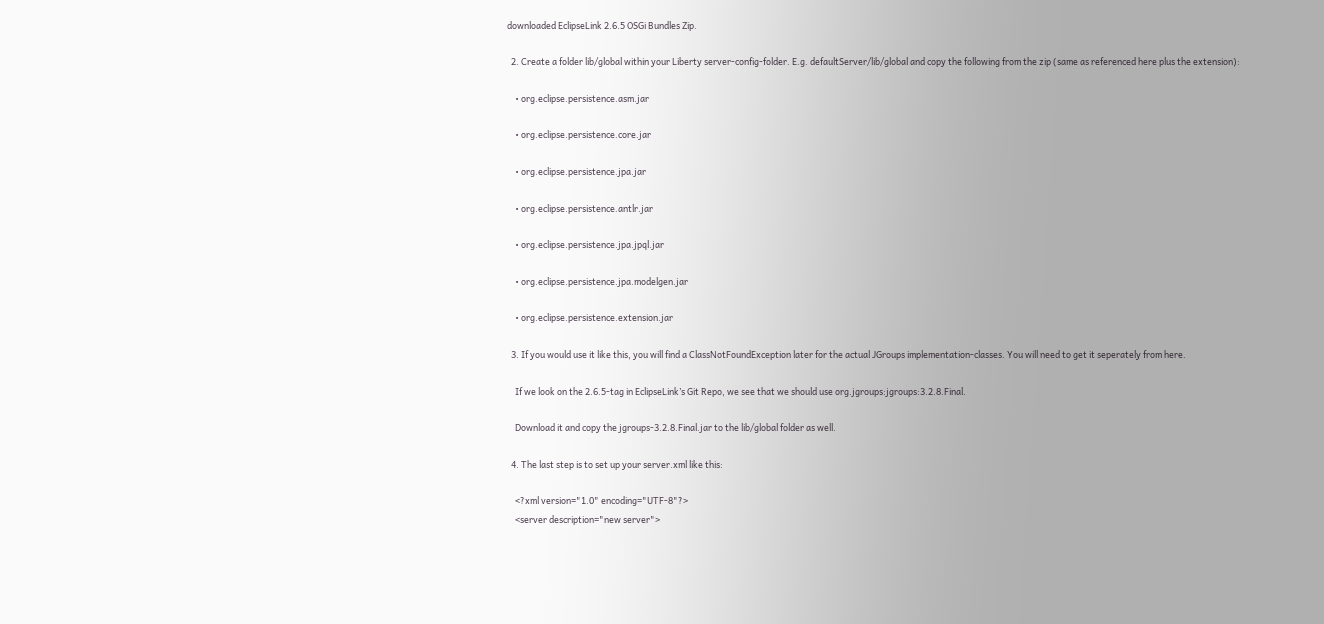downloaded EclipseLink 2.6.5 OSGi Bundles Zip.

  2. Create a folder lib/global within your Liberty server-config-folder. E.g. defaultServer/lib/global and copy the following from the zip (same as referenced here plus the extension):

    • org.eclipse.persistence.asm.jar

    • org.eclipse.persistence.core.jar

    • org.eclipse.persistence.jpa.jar

    • org.eclipse.persistence.antlr.jar

    • org.eclipse.persistence.jpa.jpql.jar

    • org.eclipse.persistence.jpa.modelgen.jar

    • org.eclipse.persistence.extension.jar

  3. If you would use it like this, you will find a ClassNotFoundException later for the actual JGroups implementation-classes. You will need to get it seperately from here.

    If we look on the 2.6.5-tag in EclipseLink’s Git Repo, we see that we should use org.jgroups:jgroups:3.2.8.Final.

    Download it and copy the jgroups-3.2.8.Final.jar to the lib/global folder as well.

  4. The last step is to set up your server.xml like this:

    <?xml version="1.0" encoding="UTF-8"?>
    <server description="new server">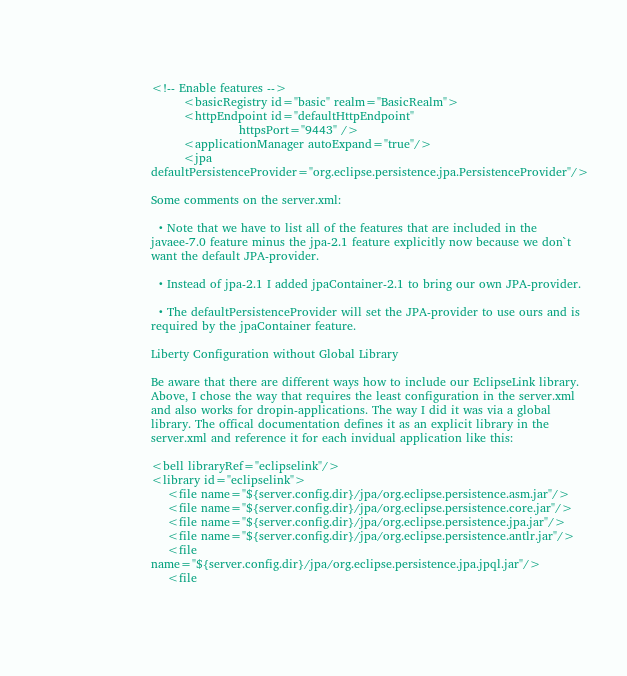<!-- Enable features -->
        <basicRegistry id="basic" realm="BasicRealm">
        <httpEndpoint id="defaultHttpEndpoint"
                      httpsPort="9443" />
        <applicationManager autoExpand="true"/>
        <jpa defaultPersistenceProvider="org.eclipse.persistence.jpa.PersistenceProvider"/>

Some comments on the server.xml:

  • Note that we have to list all of the features that are included in the javaee-7.0 feature minus the jpa-2.1 feature explicitly now because we don`t want the default JPA-provider.

  • Instead of jpa-2.1 I added jpaContainer-2.1 to bring our own JPA-provider.

  • The defaultPersistenceProvider will set the JPA-provider to use ours and is required by the jpaContainer feature.

Liberty Configuration without Global Library

Be aware that there are different ways how to include our EclipseLink library. Above, I chose the way that requires the least configuration in the server.xml and also works for dropin-applications. The way I did it was via a global library. The offical documentation defines it as an explicit library in the server.xml and reference it for each invidual application like this:

<bell libraryRef="eclipselink"/>
<library id="eclipselink">
    <file name="${server.config.dir}/jpa/org.eclipse.persistence.asm.jar"/>
    <file name="${server.config.dir}/jpa/org.eclipse.persistence.core.jar"/>
    <file name="${server.config.dir}/jpa/org.eclipse.persistence.jpa.jar"/>
    <file name="${server.config.dir}/jpa/org.eclipse.persistence.antlr.jar"/>
    <file name="${server.config.dir}/jpa/org.eclipse.persistence.jpa.jpql.jar"/>
    <file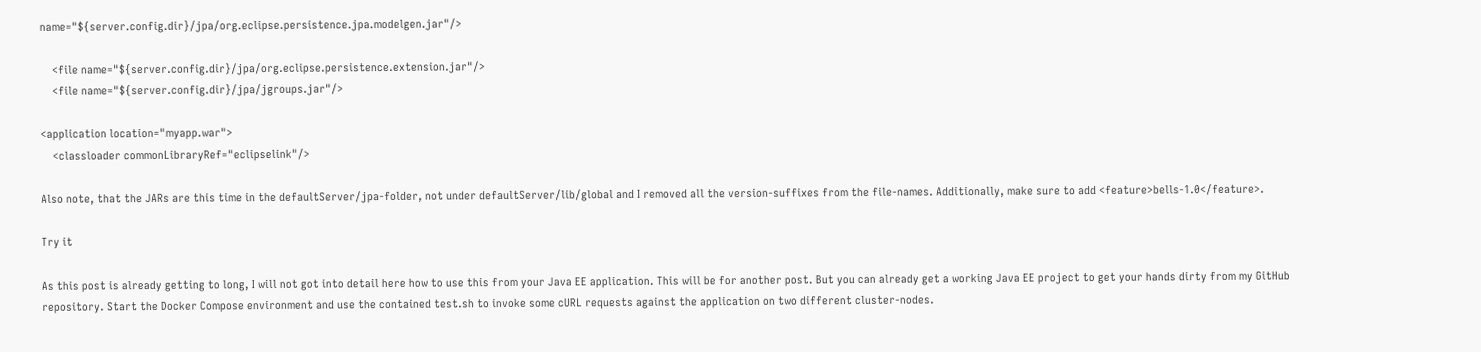name="${server.config.dir}/jpa/org.eclipse.persistence.jpa.modelgen.jar"/>

    <file name="${server.config.dir}/jpa/org.eclipse.persistence.extension.jar"/>
    <file name="${server.config.dir}/jpa/jgroups.jar"/>

<application location="myapp.war">
    <classloader commonLibraryRef="eclipselink"/>

Also note, that the JARs are this time in the defaultServer/jpa-folder, not under defaultServer/lib/global and I removed all the version-suffixes from the file-names. Additionally, make sure to add <feature>bells-1.0</feature>.

Try it

As this post is already getting to long, I will not got into detail here how to use this from your Java EE application. This will be for another post. But you can already get a working Java EE project to get your hands dirty from my GitHub repository. Start the Docker Compose environment and use the contained test.sh to invoke some cURL requests against the application on two different cluster-nodes.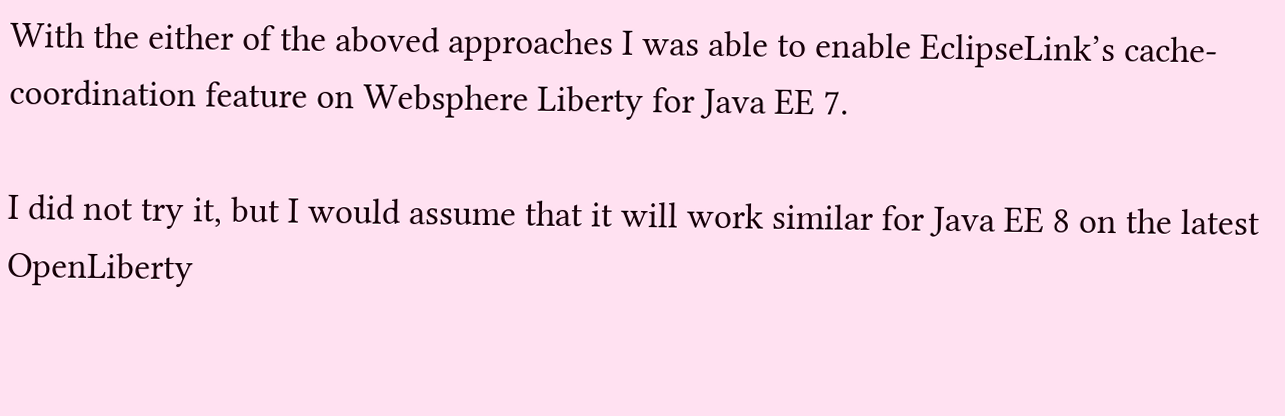With the either of the aboved approaches I was able to enable EclipseLink’s cache-coordination feature on Websphere Liberty for Java EE 7.

I did not try it, but I would assume that it will work similar for Java EE 8 on the latest OpenLiberty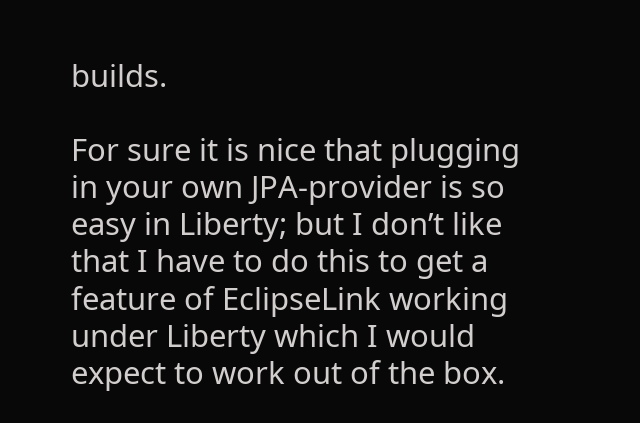builds.

For sure it is nice that plugging in your own JPA-provider is so easy in Liberty; but I don’t like that I have to do this to get a feature of EclipseLink working under Liberty which I would expect to work out of the box.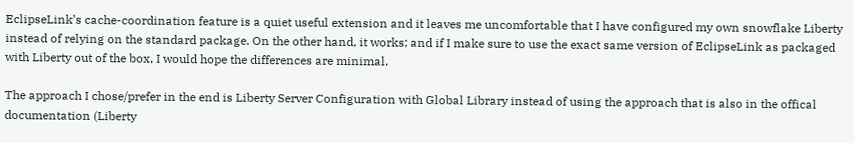EclipseLink’s cache-coordination feature is a quiet useful extension and it leaves me uncomfortable that I have configured my own snowflake Liberty instead of relying on the standard package. On the other hand, it works; and if I make sure to use the exact same version of EclipseLink as packaged with Liberty out of the box, I would hope the differences are minimal.

The approach I chose/prefer in the end is Liberty Server Configuration with Global Library instead of using the approach that is also in the offical documentation (Liberty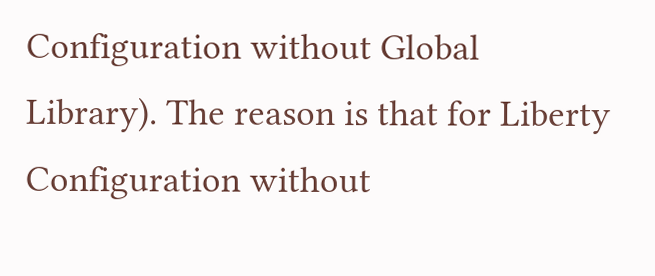Configuration without Global Library). The reason is that for Liberty Configuration without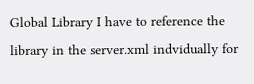Global Library I have to reference the library in the server.xml indvidually for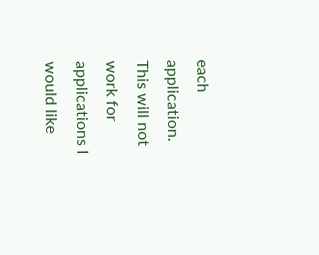each application. This will not work for applications I would like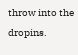throw into the dropins.